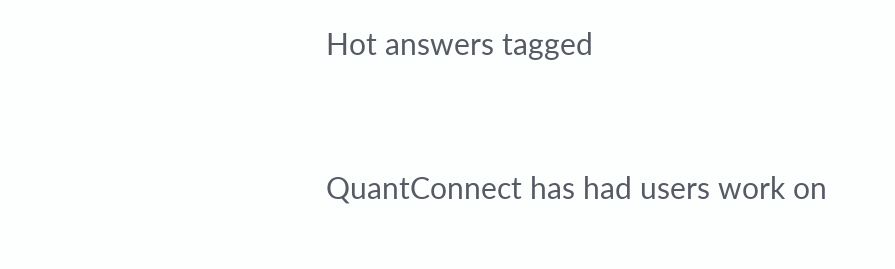Hot answers tagged


QuantConnect has had users work on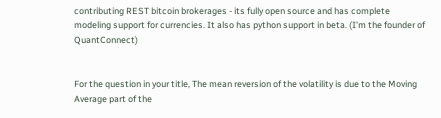contributing REST bitcoin brokerages - its fully open source and has complete modeling support for currencies. It also has python support in beta. (I'm the founder of QuantConnect)


For the question in your title, The mean reversion of the volatility is due to the Moving Average part of the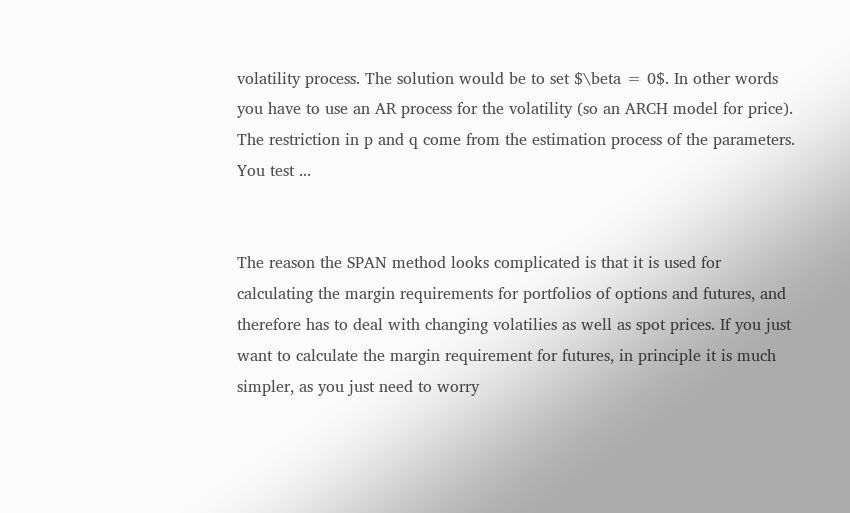volatility process. The solution would be to set $\beta = 0$. In other words you have to use an AR process for the volatility (so an ARCH model for price). The restriction in p and q come from the estimation process of the parameters. You test ...


The reason the SPAN method looks complicated is that it is used for calculating the margin requirements for portfolios of options and futures, and therefore has to deal with changing volatilies as well as spot prices. If you just want to calculate the margin requirement for futures, in principle it is much simpler, as you just need to worry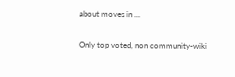about moves in ...

Only top voted, non community-wiki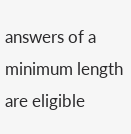answers of a minimum length are eligible